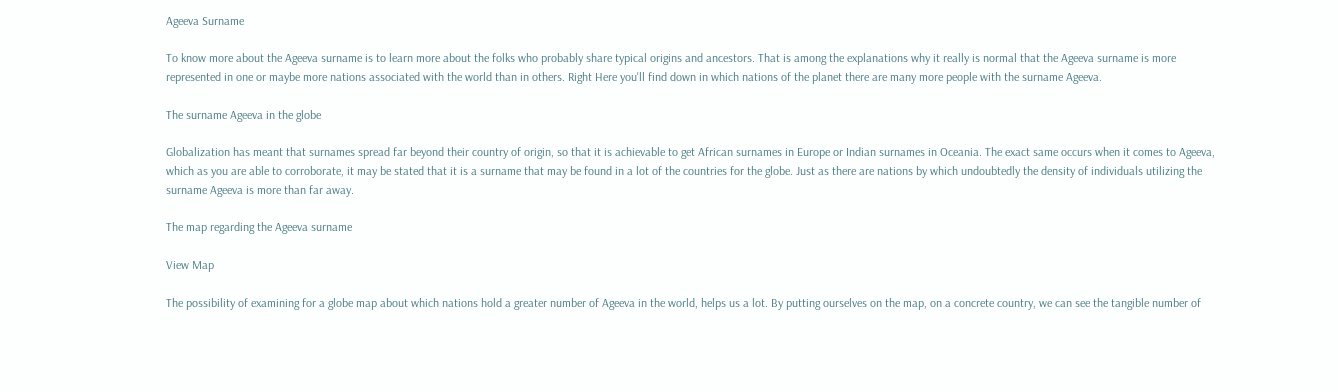Ageeva Surname

To know more about the Ageeva surname is to learn more about the folks who probably share typical origins and ancestors. That is among the explanations why it really is normal that the Ageeva surname is more represented in one or maybe more nations associated with the world than in others. Right Here you'll find down in which nations of the planet there are many more people with the surname Ageeva.

The surname Ageeva in the globe

Globalization has meant that surnames spread far beyond their country of origin, so that it is achievable to get African surnames in Europe or Indian surnames in Oceania. The exact same occurs when it comes to Ageeva, which as you are able to corroborate, it may be stated that it is a surname that may be found in a lot of the countries for the globe. Just as there are nations by which undoubtedly the density of individuals utilizing the surname Ageeva is more than far away.

The map regarding the Ageeva surname

View Map

The possibility of examining for a globe map about which nations hold a greater number of Ageeva in the world, helps us a lot. By putting ourselves on the map, on a concrete country, we can see the tangible number of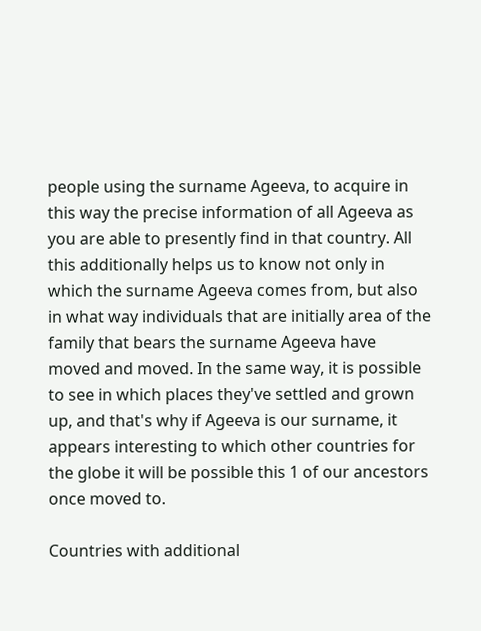people using the surname Ageeva, to acquire in this way the precise information of all Ageeva as you are able to presently find in that country. All this additionally helps us to know not only in which the surname Ageeva comes from, but also in what way individuals that are initially area of the family that bears the surname Ageeva have moved and moved. In the same way, it is possible to see in which places they've settled and grown up, and that's why if Ageeva is our surname, it appears interesting to which other countries for the globe it will be possible this 1 of our ancestors once moved to.

Countries with additional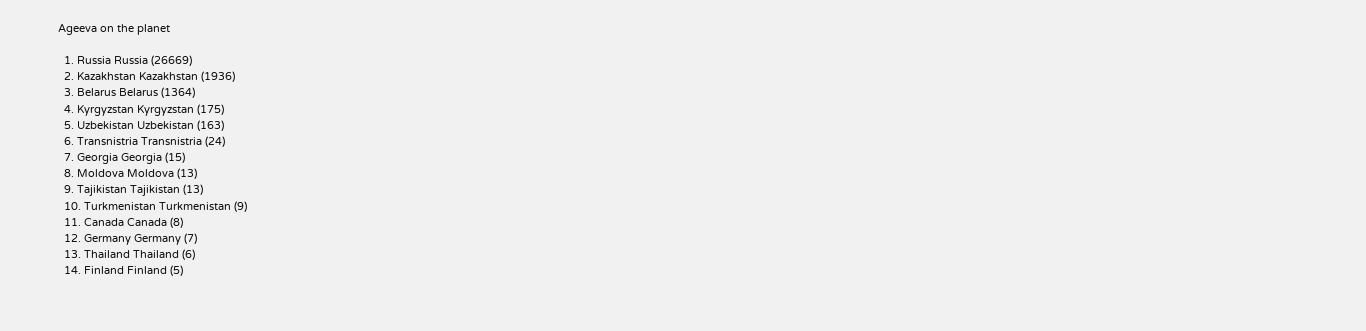Ageeva on the planet

  1. Russia Russia (26669)
  2. Kazakhstan Kazakhstan (1936)
  3. Belarus Belarus (1364)
  4. Kyrgyzstan Kyrgyzstan (175)
  5. Uzbekistan Uzbekistan (163)
  6. Transnistria Transnistria (24)
  7. Georgia Georgia (15)
  8. Moldova Moldova (13)
  9. Tajikistan Tajikistan (13)
  10. Turkmenistan Turkmenistan (9)
  11. Canada Canada (8)
  12. Germany Germany (7)
  13. Thailand Thailand (6)
  14. Finland Finland (5)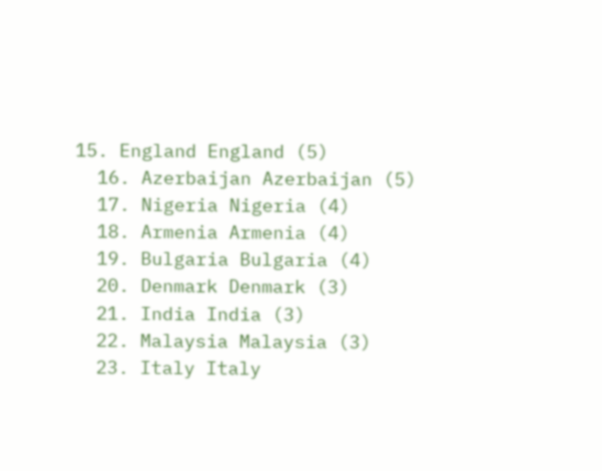15. England England (5)
  16. Azerbaijan Azerbaijan (5)
  17. Nigeria Nigeria (4)
  18. Armenia Armenia (4)
  19. Bulgaria Bulgaria (4)
  20. Denmark Denmark (3)
  21. India India (3)
  22. Malaysia Malaysia (3)
  23. Italy Italy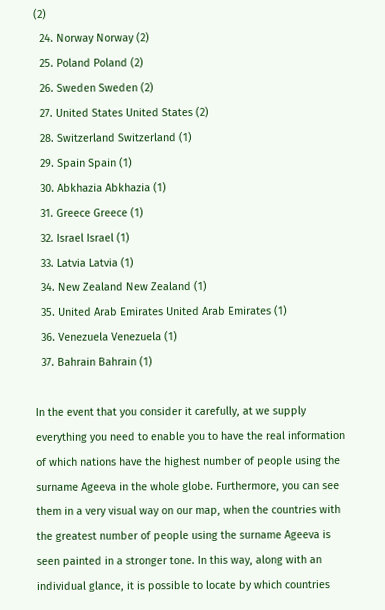(2)
  24. Norway Norway (2)
  25. Poland Poland (2)
  26. Sweden Sweden (2)
  27. United States United States (2)
  28. Switzerland Switzerland (1)
  29. Spain Spain (1)
  30. Abkhazia Abkhazia (1)
  31. Greece Greece (1)
  32. Israel Israel (1)
  33. Latvia Latvia (1)
  34. New Zealand New Zealand (1)
  35. United Arab Emirates United Arab Emirates (1)
  36. Venezuela Venezuela (1)
  37. Bahrain Bahrain (1)

In the event that you consider it carefully, at we supply everything you need to enable you to have the real information of which nations have the highest number of people using the surname Ageeva in the whole globe. Furthermore, you can see them in a very visual way on our map, when the countries with the greatest number of people using the surname Ageeva is seen painted in a stronger tone. In this way, along with an individual glance, it is possible to locate by which countries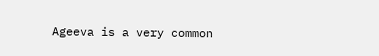Ageeva is a very common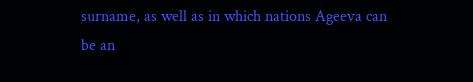surname, as well as in which nations Ageeva can be an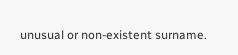unusual or non-existent surname.